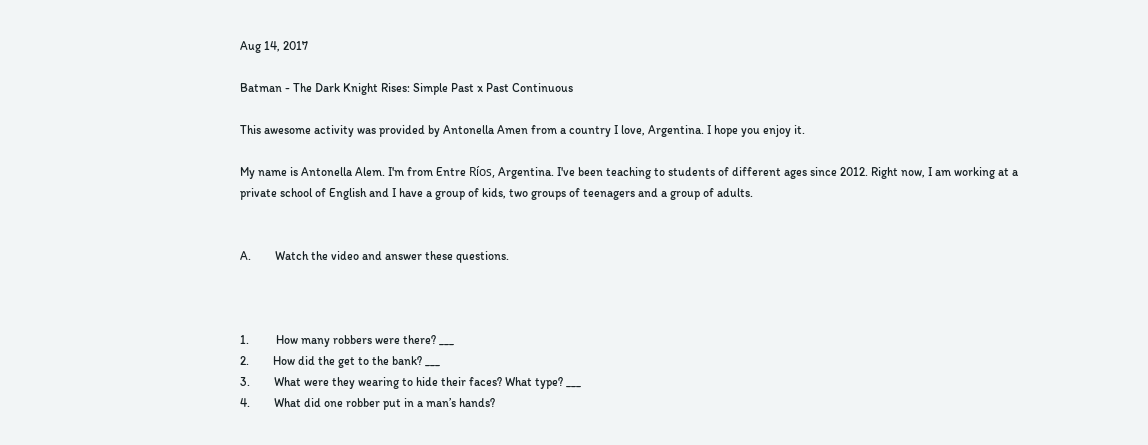Aug 14, 2017

Batman - The Dark Knight Rises: Simple Past x Past Continuous

This awesome activity was provided by Antonella Amen from a country I love, Argentina. I hope you enjoy it.

My name is Antonella Alem. I'm from Entre Ríos, Argentina. I've been teaching to students of different ages since 2012. Right now, I am working at a private school of English and I have a group of kids, two groups of teenagers and a group of adults.


A.        Watch the video and answer these questions.



1.         How many robbers were there? ___
2.        How did the get to the bank? ___
3.        What were they wearing to hide their faces? What type? ___
4.        What did one robber put in a man’s hands?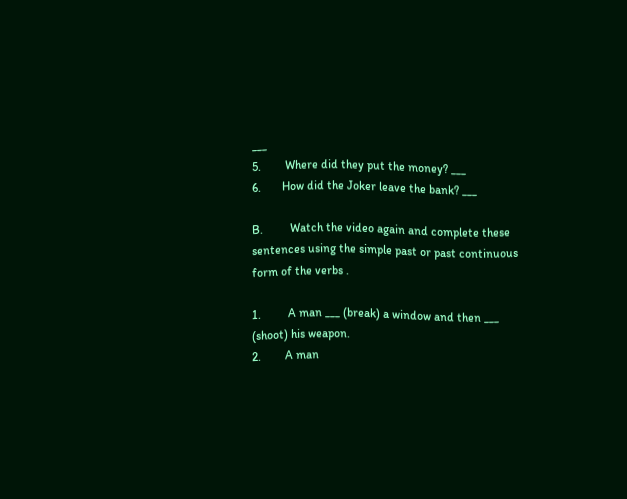___
5.        Where did they put the money? ___
6.       How did the Joker leave the bank? ___

B.         Watch the video again and complete these sentences using the simple past or past continuous form of the verbs .

1.         A man ___ (break) a window and then ___ (shoot) his weapon.
2.        A man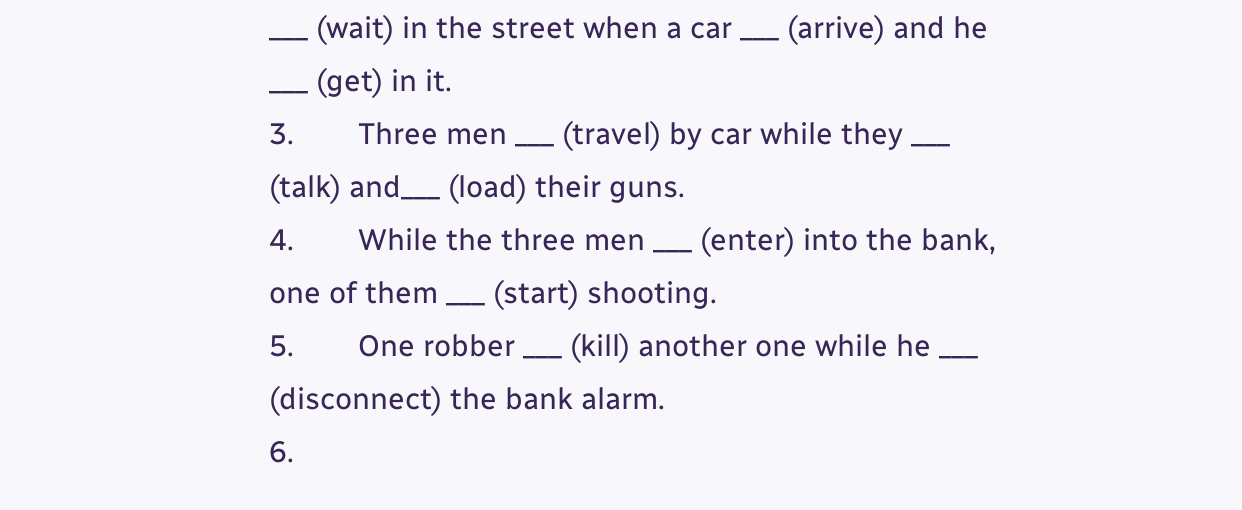___ (wait) in the street when a car ___ (arrive) and he ___ (get) in it.
3.        Three men ___ (travel) by car while they ___ (talk) and___ (load) their guns.
4.        While the three men ___ (enter) into the bank, one of them ___ (start) shooting.
5.        One robber ___ (kill) another one while he ___ (disconnect) the bank alarm.
6.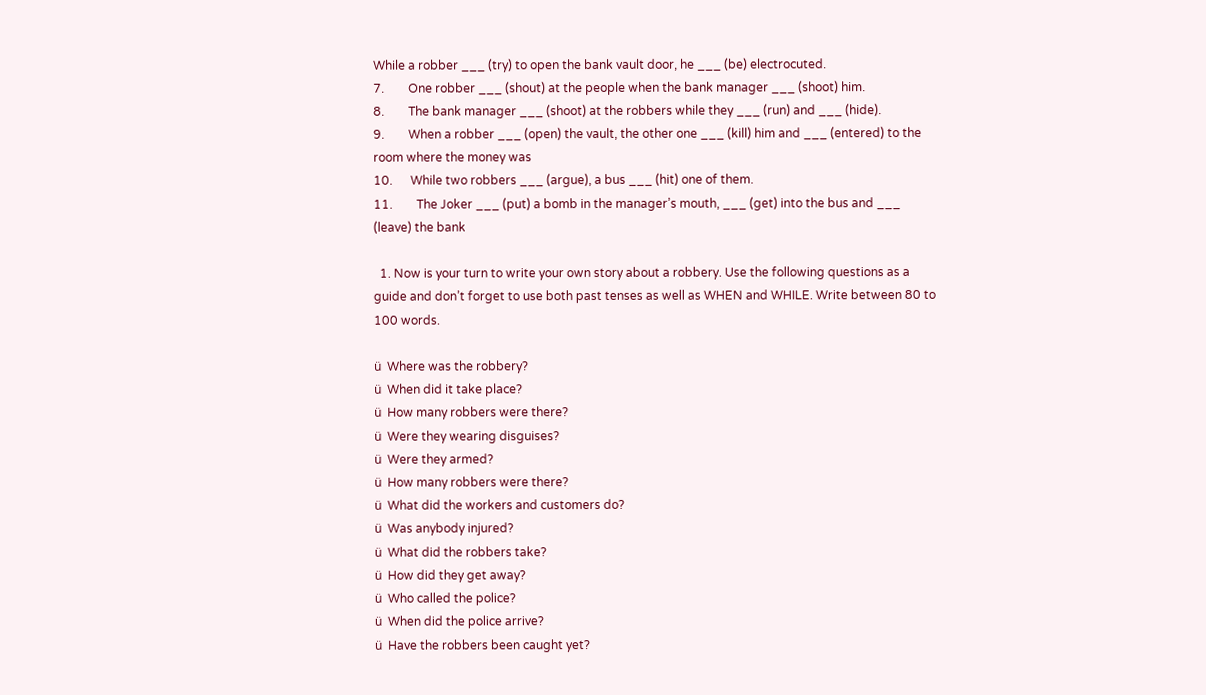While a robber ___ (try) to open the bank vault door, he ___ (be) electrocuted.
7.        One robber ___ (shout) at the people when the bank manager ___ (shoot) him.
8.        The bank manager ___ (shoot) at the robbers while they ___ (run) and ___ (hide).
9.        When a robber ___ (open) the vault, the other one ___ (kill) him and ___ (entered) to the room where the money was
10.      While two robbers ___ (argue), a bus ___ (hit) one of them.
11.        The Joker ___ (put) a bomb in the manager’s mouth, ___ (get) into the bus and ___ (leave) the bank

  1. Now is your turn to write your own story about a robbery. Use the following questions as a guide and don’t forget to use both past tenses as well as WHEN and WHILE. Write between 80 to 100 words.

ü  Where was the robbery?
ü  When did it take place?
ü  How many robbers were there?
ü  Were they wearing disguises?
ü  Were they armed?
ü  How many robbers were there?
ü  What did the workers and customers do?
ü  Was anybody injured?
ü  What did the robbers take?
ü  How did they get away?
ü  Who called the police?
ü  When did the police arrive?
ü  Have the robbers been caught yet?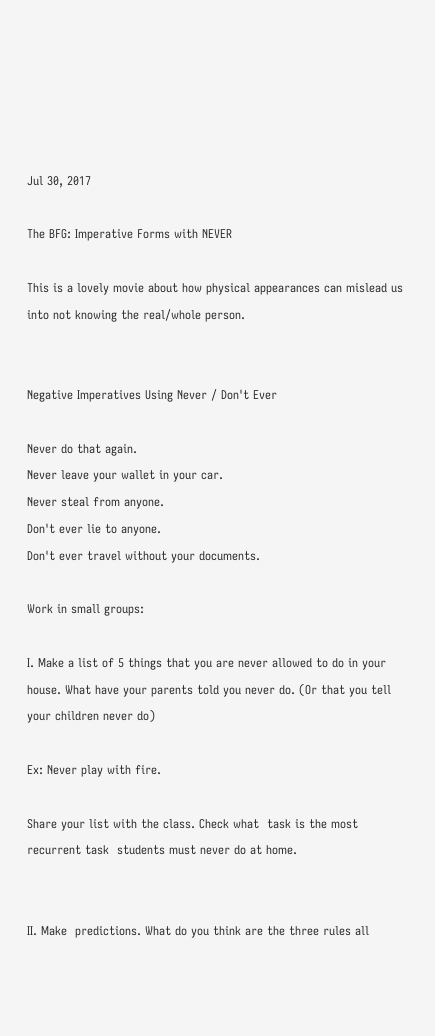Jul 30, 2017

The BFG: Imperative Forms with NEVER

This is a lovely movie about how physical appearances can mislead us into not knowing the real/whole person.


Negative Imperatives Using Never / Don't Ever

Never do that again.
Never leave your wallet in your car.
Never steal from anyone.
Don't ever lie to anyone.
Don't ever travel without your documents.

Work in small groups:

I. Make a list of 5 things that you are never allowed to do in your house. What have your parents told you never do. (Or that you tell your children never do)

Ex: Never play with fire.

Share your list with the class. Check what  task is the most recurrent task  students must never do at home.


II. Make  predictions. What do you think are the three rules all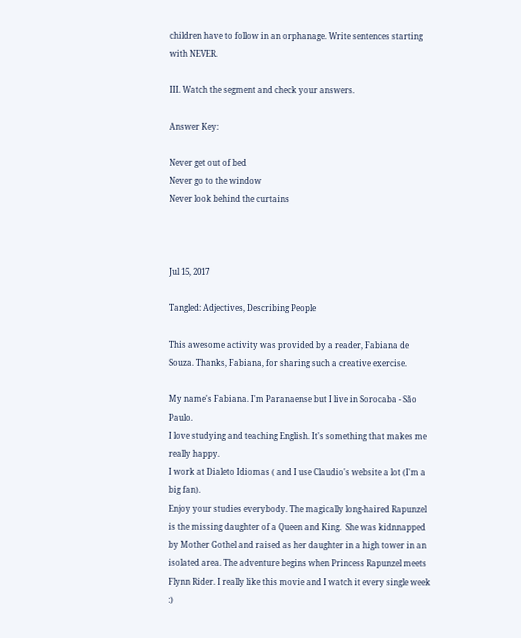children have to follow in an orphanage. Write sentences starting with NEVER.

III. Watch the segment and check your answers.

Answer Key:

Never get out of bed
Never go to the window
Never look behind the curtains



Jul 15, 2017

Tangled: Adjectives, Describing People

This awesome activity was provided by a reader, Fabiana de Souza. Thanks, Fabiana, for sharing such a creative exercise.

My name's Fabiana. I'm Paranaense but I live in Sorocaba - São Paulo.
I love studying and teaching English. It's something that makes me really happy.
I work at Dialeto Idiomas ( and I use Claudio's website a lot (I'm a big fan).
Enjoy your studies everybody. The magically long-haired Rapunzel is the missing daughter of a Queen and King.  She was kidnnapped by Mother Gothel and raised as her daughter in a high tower in an isolated area. The adventure begins when Princess Rapunzel meets Flynn Rider. I really like this movie and I watch it every single week :)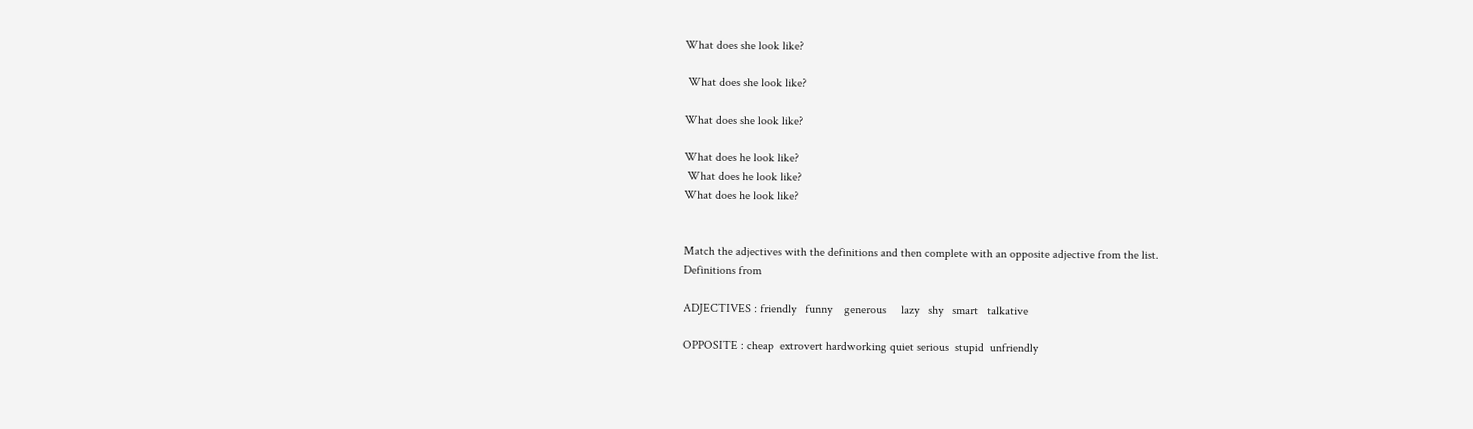What does she look like?

 What does she look like?

What does she look like?

What does he look like?
 What does he look like?
What does he look like?


Match the adjectives with the definitions and then complete with an opposite adjective from the list.
Definitions from

ADJECTIVES : friendly   funny    generous     lazy   shy   smart   talkative

OPPOSITE : cheap  extrovert hardworking quiet serious  stupid  unfriendly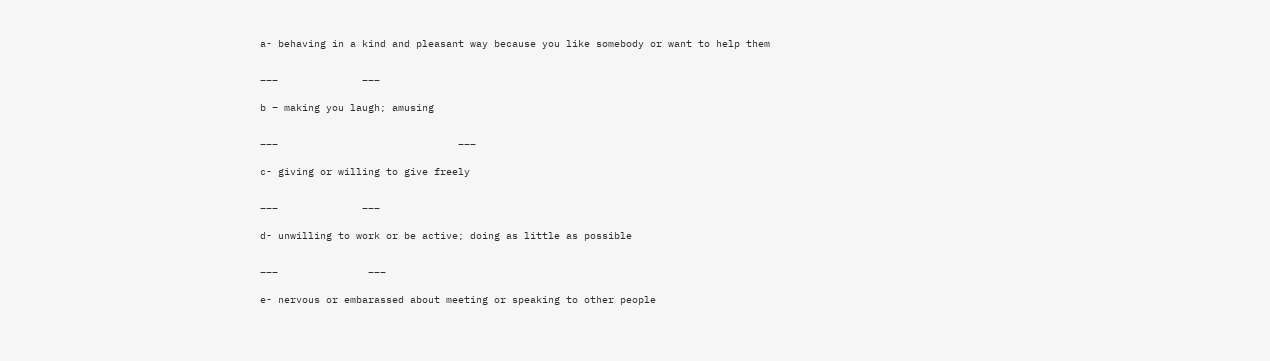a- behaving in a kind and pleasant way because you like somebody or want to help them

___              ___

b – making you laugh; amusing

___                              ___

c- giving or willing to give freely

___              ___

d- unwilling to work or be active; doing as little as possible

___               ___

e- nervous or embarassed about meeting or speaking to other people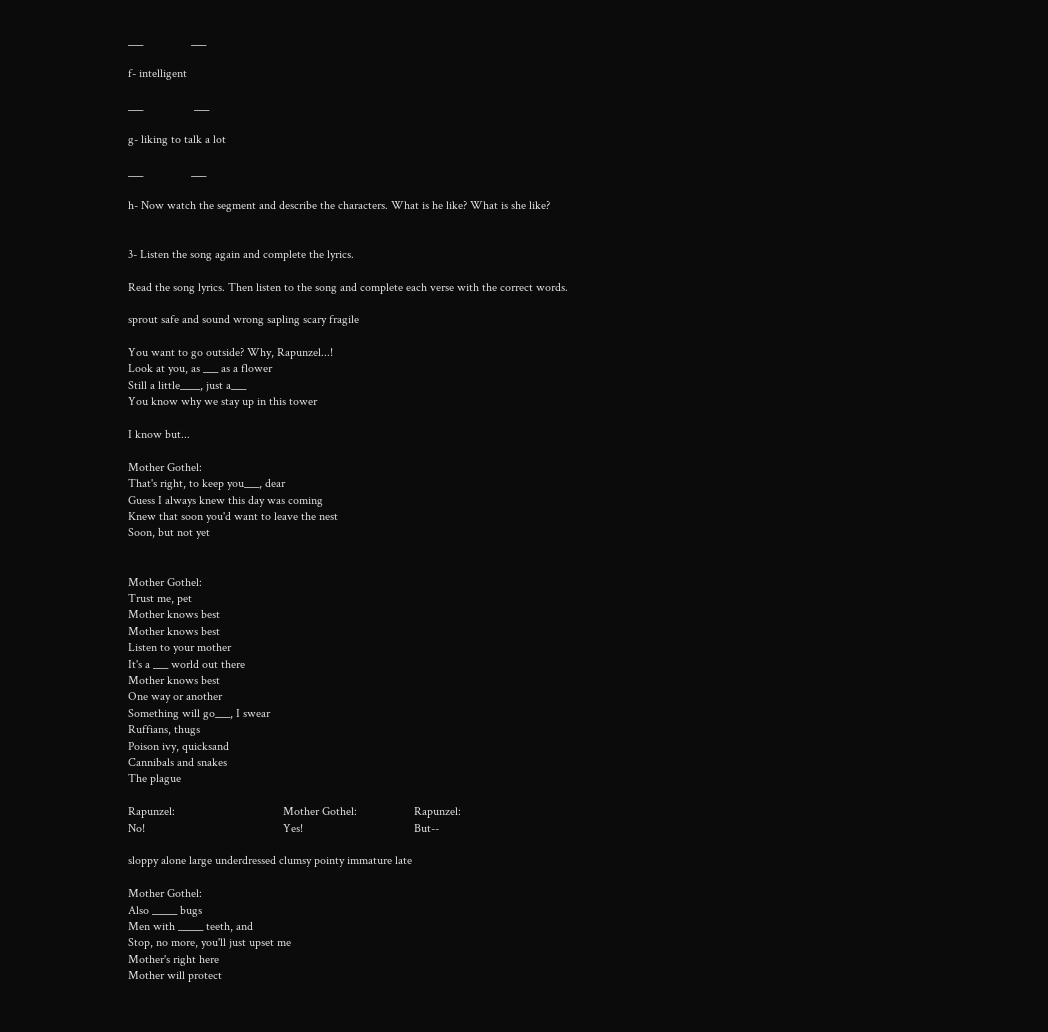___                ___

f- intelligent

___                 ___

g- liking to talk a lot

___                ___

h- Now watch the segment and describe the characters. What is he like? What is she like?


3- Listen the song again and complete the lyrics.

Read the song lyrics. Then listen to the song and complete each verse with the correct words.

sprout safe and sound wrong sapling scary fragile

You want to go outside? Why, Rapunzel...!
Look at you, as ___ as a flower
Still a little____, just a___
You know why we stay up in this tower

I know but...

Mother Gothel:
That's right, to keep you___, dear
Guess I always knew this day was coming
Knew that soon you'd want to leave the nest
Soon, but not yet


Mother Gothel:
Trust me, pet
Mother knows best
Mother knows best
Listen to your mother
It's a ___ world out there
Mother knows best
One way or another
Something will go___, I swear
Ruffians, thugs
Poison ivy, quicksand
Cannibals and snakes
The plague

Rapunzel:                                    Mother Gothel:                   Rapunzel:
No!                                              Yes!                                     But--

sloppy alone large underdressed clumsy pointy immature late

Mother Gothel:
Also _____ bugs
Men with _____ teeth, and
Stop, no more, you'll just upset me
Mother's right here
Mother will protect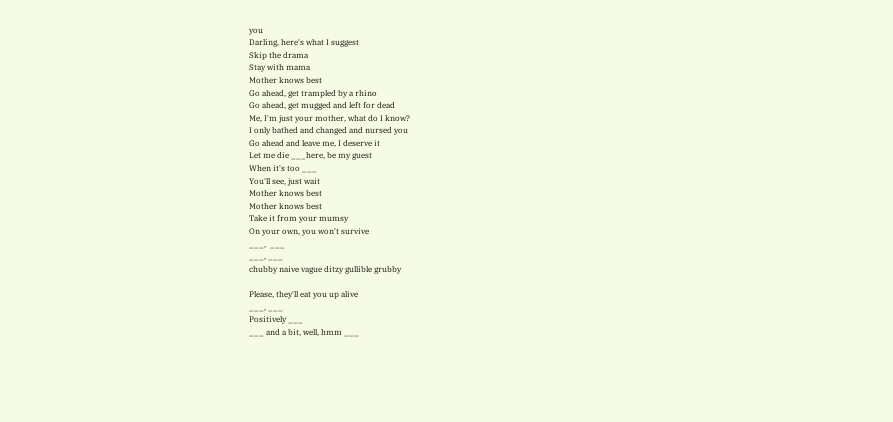you
Darling, here's what I suggest
Skip the drama
Stay with mama
Mother knows best
Go ahead, get trampled by a rhino
Go ahead, get mugged and left for dead
Me, I'm just your mother, what do I know?
I only bathed and changed and nursed you
Go ahead and leave me, I deserve it
Let me die ___here, be my guest
When it's too ___
You'll see, just wait
Mother knows best
Mother knows best
Take it from your mumsy
On your own, you won't survive
___,  ___
___, ___
chubby naive vague ditzy gullible grubby

Please, they'll eat you up alive
___, ___
Positively ___
___ and a bit, well, hmm ___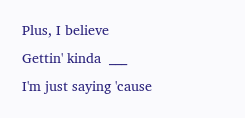Plus, I believe
Gettin' kinda  ___
I'm just saying 'cause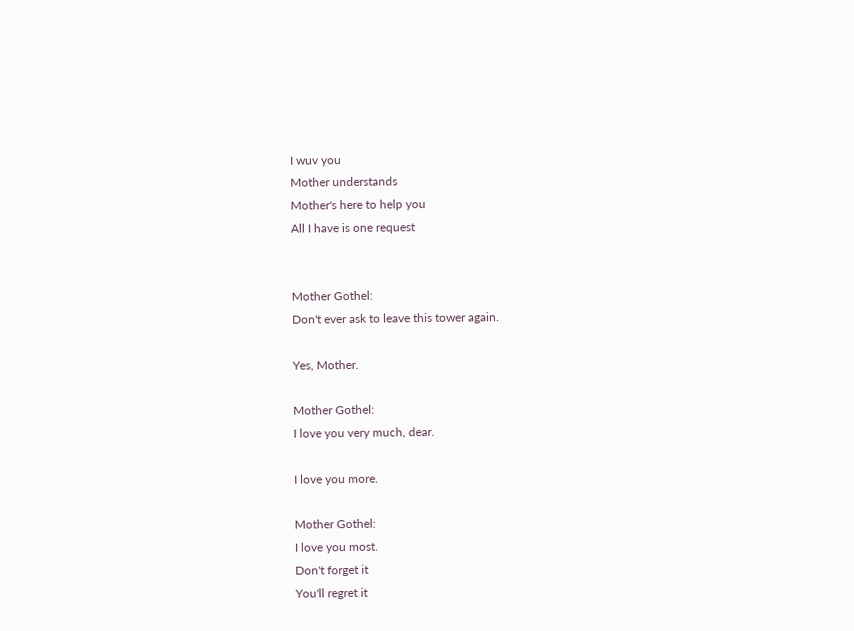I wuv you
Mother understands
Mother's here to help you
All I have is one request


Mother Gothel:
Don't ever ask to leave this tower again.

Yes, Mother.

Mother Gothel:
I love you very much, dear.

I love you more.

Mother Gothel:
I love you most.
Don't forget it
You'll regret it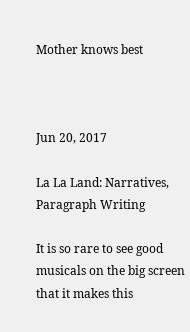Mother knows best



Jun 20, 2017

La La Land: Narratives, Paragraph Writing

It is so rare to see good musicals on the big screen that it makes this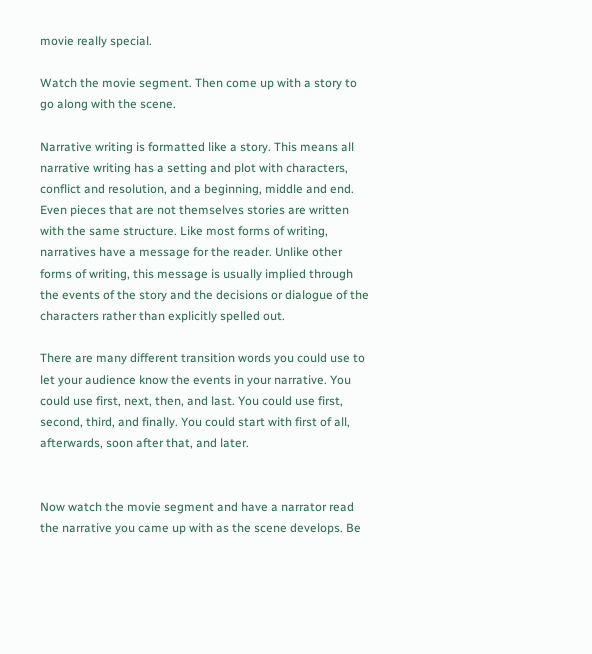movie really special.

Watch the movie segment. Then come up with a story to go along with the scene.

Narrative writing is formatted like a story. This means all narrative writing has a setting and plot with characters, conflict and resolution, and a beginning, middle and end. Even pieces that are not themselves stories are written with the same structure. Like most forms of writing, narratives have a message for the reader. Unlike other forms of writing, this message is usually implied through the events of the story and the decisions or dialogue of the characters rather than explicitly spelled out.

There are many different transition words you could use to let your audience know the events in your narrative. You could use first, next, then, and last. You could use first, second, third, and finally. You could start with first of all, afterwards, soon after that, and later.


Now watch the movie segment and have a narrator read the narrative you came up with as the scene develops. Be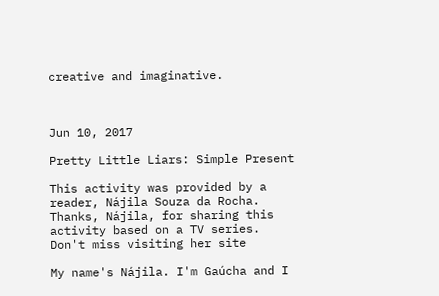creative and imaginative.



Jun 10, 2017

Pretty Little Liars: Simple Present

This activity was provided by a reader, Nájila Souza da Rocha. Thanks, Nájila, for sharing this activity based on a TV series. Don't miss visiting her site

My name's Nájila. I'm Gaúcha and I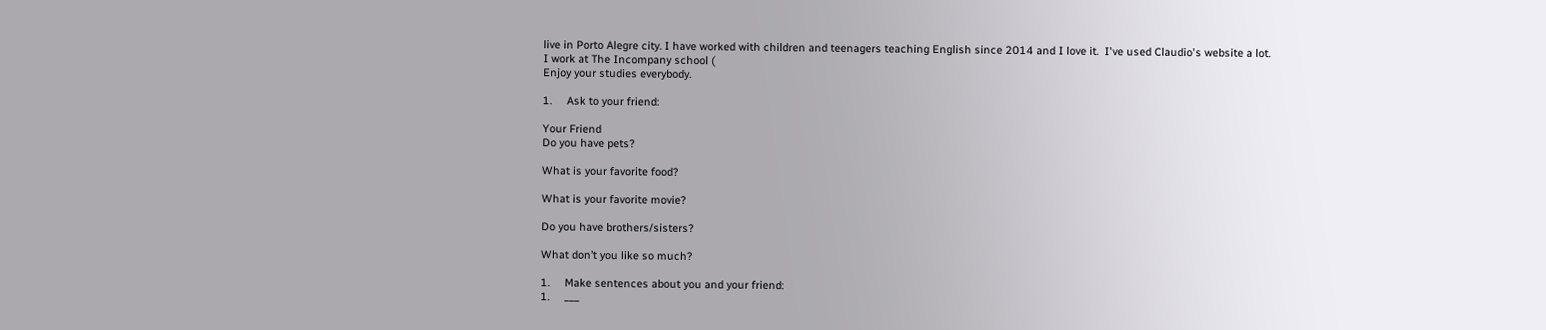live in Porto Alegre city. I have worked with children and teenagers teaching English since 2014 and I love it.  I've used Claudio's website a lot.
I work at The Incompany school (
Enjoy your studies everybody.

1.     Ask to your friend:

Your Friend
Do you have pets?

What is your favorite food?

What is your favorite movie?

Do you have brothers/sisters?

What don’t you like so much?

1.     Make sentences about you and your friend:
1.     ___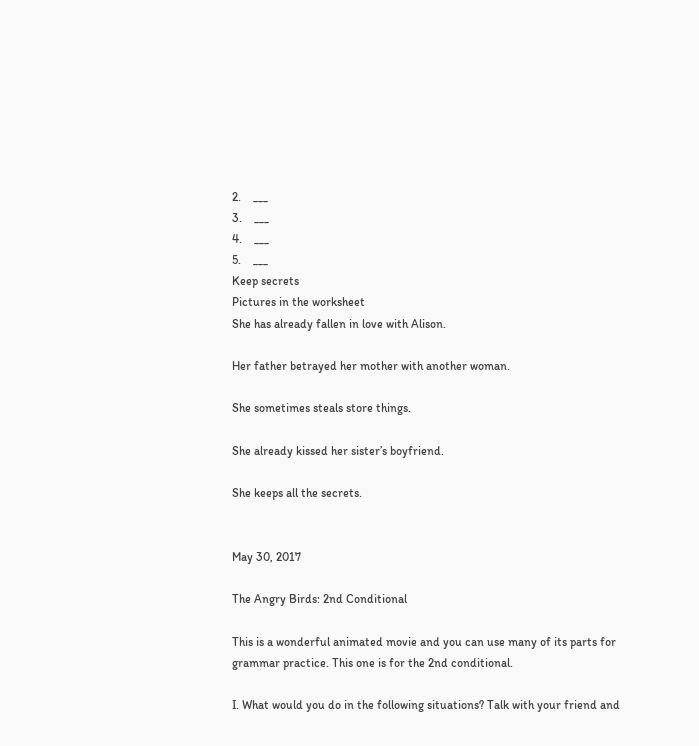2.    ___
3.    ___
4.    ___
5.    ___
Keep secrets
Pictures in the worksheet
She has already fallen in love with Alison.

Her father betrayed her mother with another woman.

She sometimes steals store things.

She already kissed her sister’s boyfriend.

She keeps all the secrets.


May 30, 2017

The Angry Birds: 2nd Conditional

This is a wonderful animated movie and you can use many of its parts for grammar practice. This one is for the 2nd conditional.

I. What would you do in the following situations? Talk with your friend and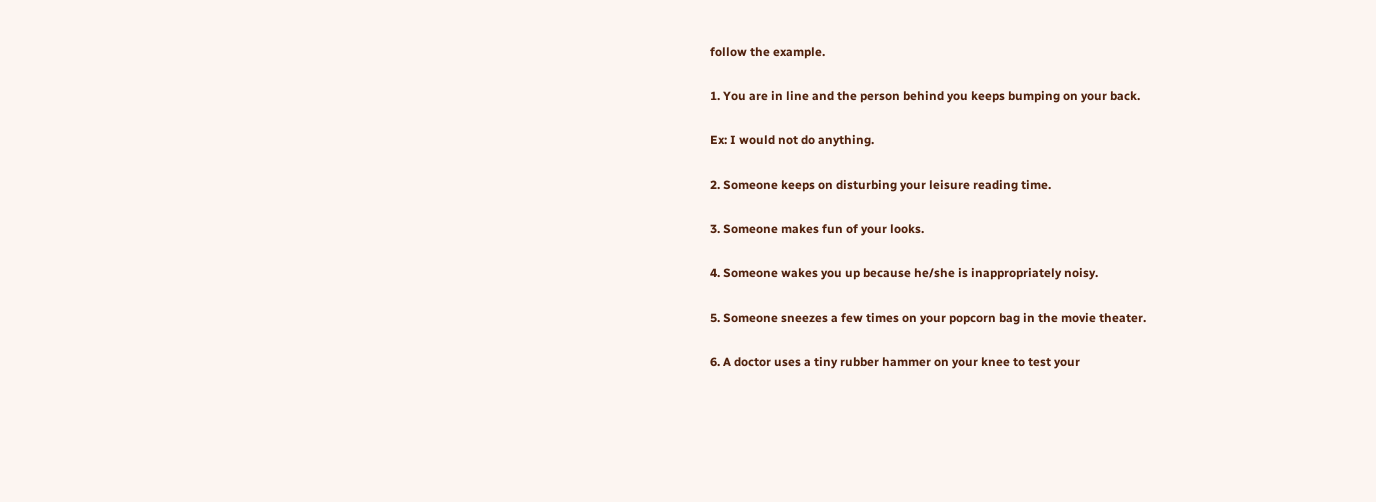follow the example.

1. You are in line and the person behind you keeps bumping on your back.

Ex: I would not do anything.

2. Someone keeps on disturbing your leisure reading time.

3. Someone makes fun of your looks.

4. Someone wakes you up because he/she is inappropriately noisy.

5. Someone sneezes a few times on your popcorn bag in the movie theater.

6. A doctor uses a tiny rubber hammer on your knee to test your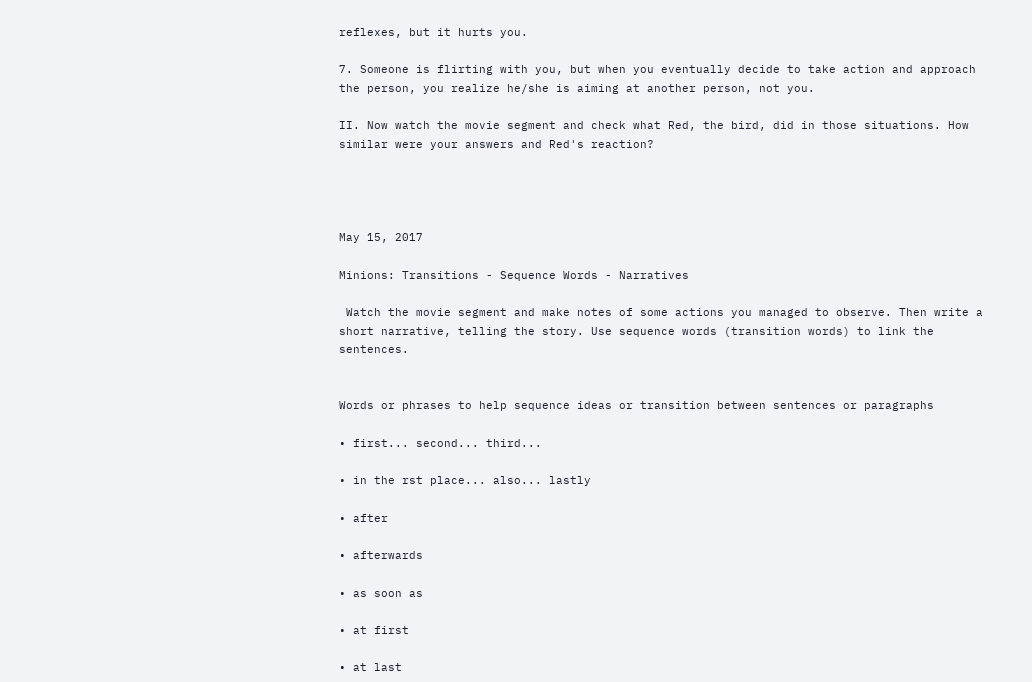reflexes, but it hurts you.

7. Someone is flirting with you, but when you eventually decide to take action and approach the person, you realize he/she is aiming at another person, not you.

II. Now watch the movie segment and check what Red, the bird, did in those situations. How similar were your answers and Red's reaction?




May 15, 2017

Minions: Transitions - Sequence Words - Narratives

 Watch the movie segment and make notes of some actions you managed to observe. Then write a short narrative, telling the story. Use sequence words (transition words) to link the sentences.


Words or phrases to help sequence ideas or transition between sentences or paragraphs

• first... second... third...

• in the rst place... also... lastly

• after

• afterwards

• as soon as

• at first

• at last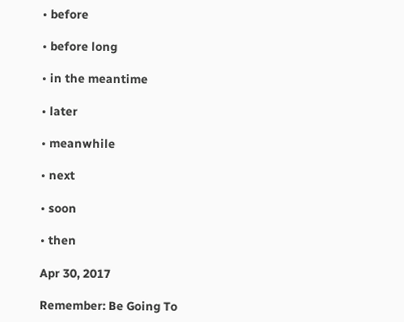• before

• before long

• in the meantime

• later

• meanwhile

• next

• soon

• then

Apr 30, 2017

Remember: Be Going To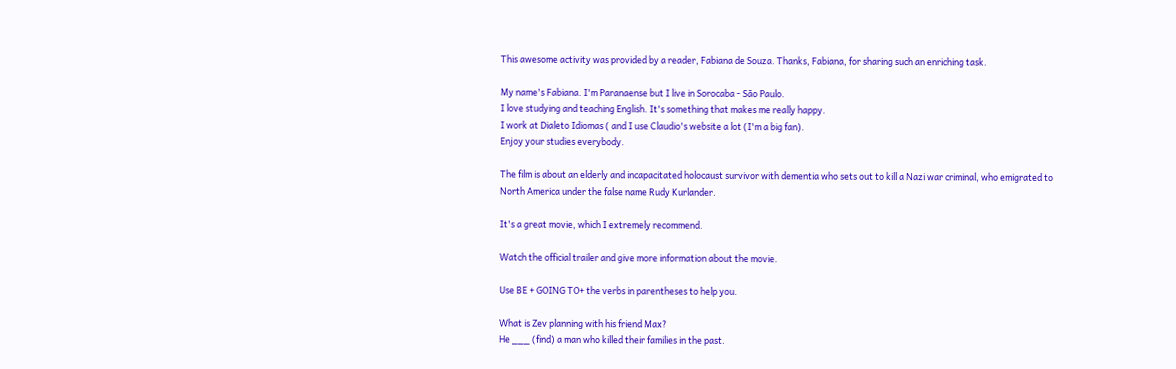This awesome activity was provided by a reader, Fabiana de Souza. Thanks, Fabiana, for sharing such an enriching task.

My name's Fabiana. I'm Paranaense but I live in Sorocaba - São Paulo.
I love studying and teaching English. It's something that makes me really happy.
I work at Dialeto Idiomas ( and I use Claudio's website a lot (I'm a big fan).
Enjoy your studies everybody.

The film is about an elderly and incapacitated holocaust survivor with dementia who sets out to kill a Nazi war criminal, who emigrated to North America under the false name Rudy Kurlander.

It's a great movie, which I extremely recommend.

Watch the official trailer and give more information about the movie.

Use BE + GOING TO+ the verbs in parentheses to help you.

What is Zev planning with his friend Max?
He ___ (find) a man who killed their families in the past.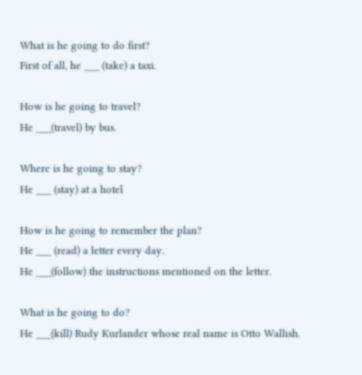What is he going to do first?
First of all, he ___ (take) a taxi.

How is he going to travel?
He ___(travel) by bus.

Where is he going to stay?
He ___ (stay) at a hotel

How is he going to remember the plan?
He ___ (read) a letter every day.
He ___(follow) the instructions mentioned on the letter.

What is he going to do?
He ___(kill) Rudy Kurlander whose real name is Otto Wallish.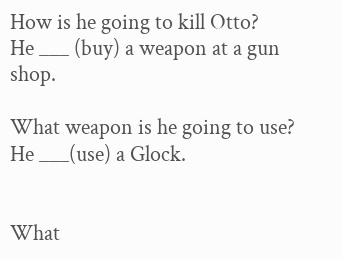How is he going to kill Otto?
He ___ (buy) a weapon at a gun shop.

What weapon is he going to use?
He ___(use) a Glock.


What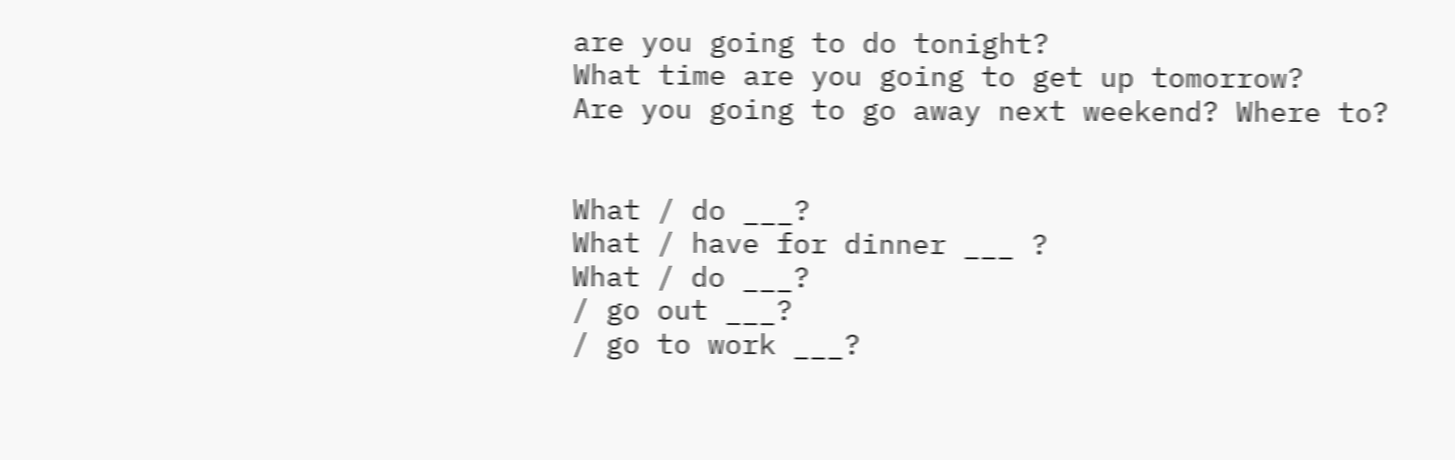are you going to do tonight?
What time are you going to get up tomorrow?
Are you going to go away next weekend? Where to?


What / do ___?
What / have for dinner ___ ?
What / do ___?
/ go out ___?
/ go to work ___?